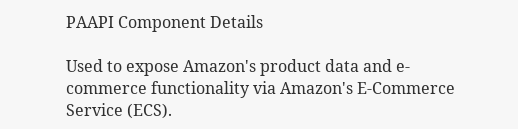PAAPI Component Details

Used to expose Amazon's product data and e-commerce functionality via Amazon's E-Commerce Service (ECS).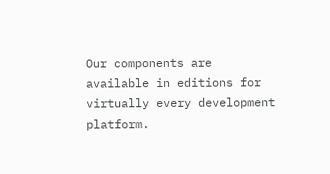Our components are available in editions for virtually every development platform.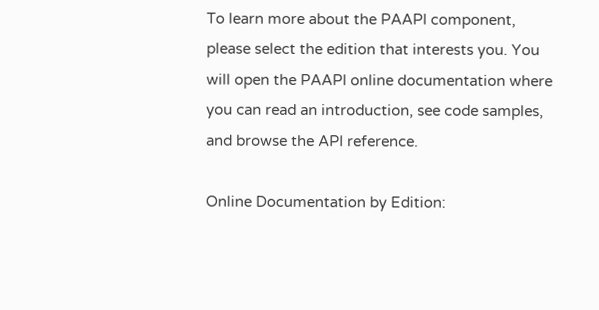To learn more about the PAAPI component, please select the edition that interests you. You will open the PAAPI online documentation where you can read an introduction, see code samples, and browse the API reference.

Online Documentation by Edition: